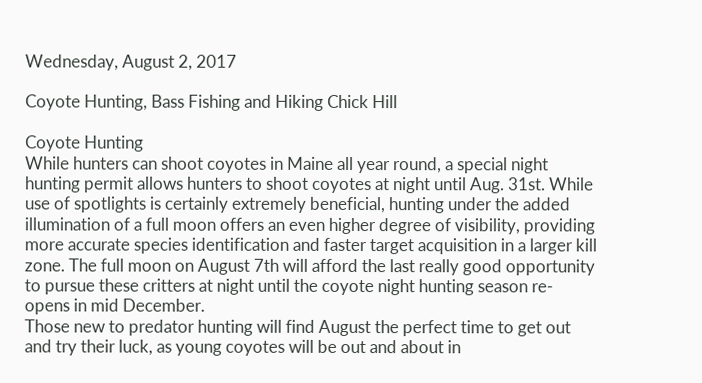Wednesday, August 2, 2017

Coyote Hunting, Bass Fishing and Hiking Chick Hill

Coyote Hunting
While hunters can shoot coyotes in Maine all year round, a special night hunting permit allows hunters to shoot coyotes at night until Aug. 31st. While use of spotlights is certainly extremely beneficial, hunting under the added illumination of a full moon offers an even higher degree of visibility, providing more accurate species identification and faster target acquisition in a larger kill zone. The full moon on August 7th will afford the last really good opportunity to pursue these critters at night until the coyote night hunting season re-opens in mid December.
Those new to predator hunting will find August the perfect time to get out and try their luck, as young coyotes will be out and about in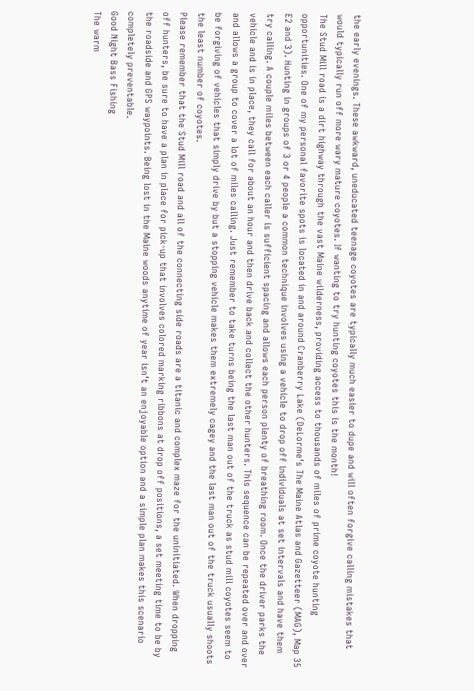the early evenings. These awkward, uneducated teenage coyotes are typically much easier to dupe and will often forgive calling mistakes that would typically run off more wary mature coyotes. If wanting to try hunting coyotes this is the month!
The Stud Mill road is a dirt highway through the vast Maine wilderness, providing access to thousands of miles of prime coyote hunting opportunities. One of my personal favorite spots is located in and around Cranberry Lake (DeLorme’s The Maine Atlas and Gazetteer (MAG), Map 35 E2 and 3). Hunting in groups of 3 or 4 people a common technique involves using a vehicle to drop off individuals at set intervals and have them try calling. A couple miles between each caller is sufficient spacing and allows each person plenty of breathing room. Once the driver parks the vehicle and is in place, they call for about an hour and then drive back and collect the other hunters. This sequence can be repeated over and over and allows a group to cover a lot of miles calling. Just remember to take turns being the last man out of the truck as stud mill coyotes seem to be forgiving of vehicles that simply drive by but a stopping vehicle makes them extremely cagey and the last man out of the truck usually shoots the least number of coyotes.
Please remember that the Stud Mill road and all of the connecting side roads are a titanic and complex maze for the uninitiated. When dropping off hunters, be sure to have a plan in place for pick-up that involves colored marking ribbons at drop off positions, a set meeting time to be by the roadside and GPS waypoints. Being lost in the Maine woods anytime of year isn’t an enjoyable option and a simple plan makes this scenario completely preventable.
Good Night Bass Fishing
The warm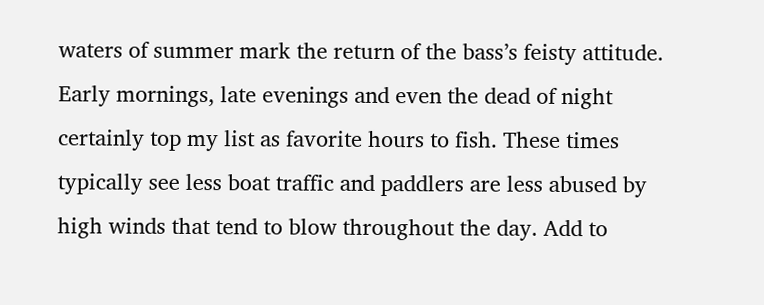waters of summer mark the return of the bass’s feisty attitude. Early mornings, late evenings and even the dead of night certainly top my list as favorite hours to fish. These times typically see less boat traffic and paddlers are less abused by high winds that tend to blow throughout the day. Add to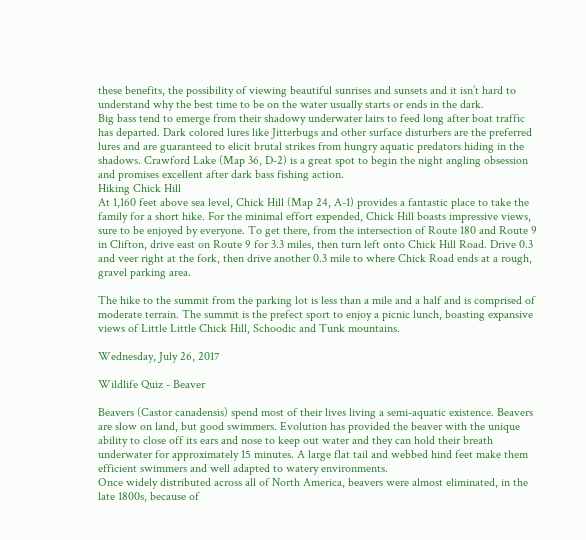these benefits, the possibility of viewing beautiful sunrises and sunsets and it isn’t hard to understand why the best time to be on the water usually starts or ends in the dark.
Big bass tend to emerge from their shadowy underwater lairs to feed long after boat traffic has departed. Dark colored lures like Jitterbugs and other surface disturbers are the preferred lures and are guaranteed to elicit brutal strikes from hungry aquatic predators hiding in the shadows. Crawford Lake (Map 36, D-2) is a great spot to begin the night angling obsession and promises excellent after dark bass fishing action.
Hiking Chick Hill
At 1,160 feet above sea level, Chick Hill (Map 24, A-1) provides a fantastic place to take the family for a short hike. For the minimal effort expended, Chick Hill boasts impressive views, sure to be enjoyed by everyone. To get there, from the intersection of Route 180 and Route 9 in Clifton, drive east on Route 9 for 3.3 miles, then turn left onto Chick Hill Road. Drive 0.3 and veer right at the fork, then drive another 0.3 mile to where Chick Road ends at a rough, gravel parking area.

The hike to the summit from the parking lot is less than a mile and a half and is comprised of moderate terrain. The summit is the prefect sport to enjoy a picnic lunch, boasting expansive views of Little Little Chick Hill, Schoodic and Tunk mountains.

Wednesday, July 26, 2017

Wildlife Quiz - Beaver

Beavers (Castor canadensis) spend most of their lives living a semi-aquatic existence. Beavers are slow on land, but good swimmers. Evolution has provided the beaver with the unique ability to close off its ears and nose to keep out water and they can hold their breath underwater for approximately 15 minutes. A large flat tail and webbed hind feet make them efficient swimmers and well adapted to watery environments.
Once widely distributed across all of North America, beavers were almost eliminated, in the late 1800s, because of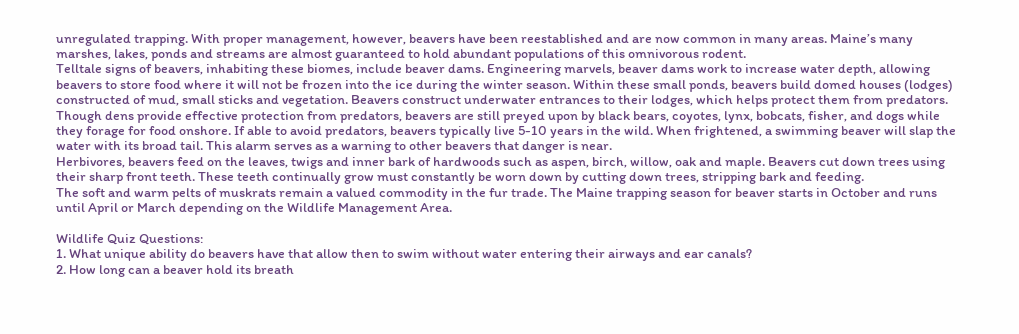unregulated trapping. With proper management, however, beavers have been reestablished and are now common in many areas. Maine’s many marshes, lakes, ponds and streams are almost guaranteed to hold abundant populations of this omnivorous rodent.
Telltale signs of beavers, inhabiting these biomes, include beaver dams. Engineering marvels, beaver dams work to increase water depth, allowing beavers to store food where it will not be frozen into the ice during the winter season. Within these small ponds, beavers build domed houses (lodges) constructed of mud, small sticks and vegetation. Beavers construct underwater entrances to their lodges, which helps protect them from predators. Though dens provide effective protection from predators, beavers are still preyed upon by black bears, coyotes, lynx, bobcats, fisher, and dogs while they forage for food onshore. If able to avoid predators, beavers typically live 5-10 years in the wild. When frightened, a swimming beaver will slap the water with its broad tail. This alarm serves as a warning to other beavers that danger is near.
Herbivores, beavers feed on the leaves, twigs and inner bark of hardwoods such as aspen, birch, willow, oak and maple. Beavers cut down trees using their sharp front teeth. These teeth continually grow must constantly be worn down by cutting down trees, stripping bark and feeding.
The soft and warm pelts of muskrats remain a valued commodity in the fur trade. The Maine trapping season for beaver starts in October and runs until April or March depending on the Wildlife Management Area.

Wildlife Quiz Questions:
1. What unique ability do beavers have that allow then to swim without water entering their airways and ear canals?
2. How long can a beaver hold its breath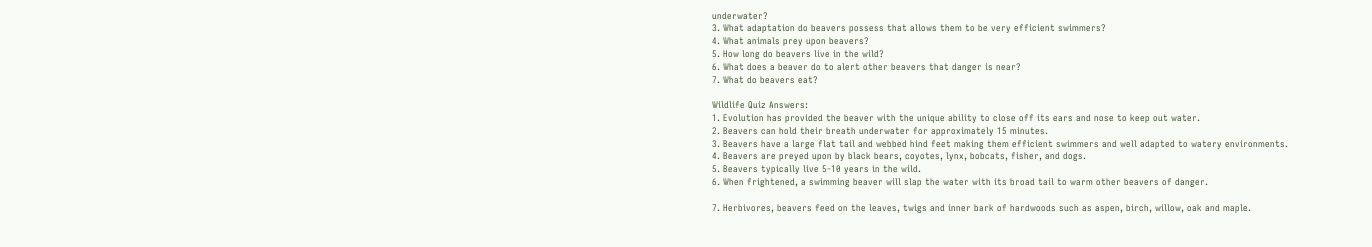underwater?
3. What adaptation do beavers possess that allows them to be very efficient swimmers?
4. What animals prey upon beavers?
5. How long do beavers live in the wild?
6. What does a beaver do to alert other beavers that danger is near?
7. What do beavers eat?

Wildlife Quiz Answers:
1. Evolution has provided the beaver with the unique ability to close off its ears and nose to keep out water.
2. Beavers can hold their breath underwater for approximately 15 minutes.
3. Beavers have a large flat tail and webbed hind feet making them efficient swimmers and well adapted to watery environments.
4. Beavers are preyed upon by black bears, coyotes, lynx, bobcats, fisher, and dogs.
5. Beavers typically live 5-10 years in the wild.
6. When frightened, a swimming beaver will slap the water with its broad tail to warm other beavers of danger.

7. Herbivores, beavers feed on the leaves, twigs and inner bark of hardwoods such as aspen, birch, willow, oak and maple.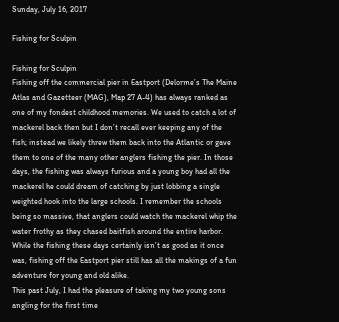Sunday, July 16, 2017

Fishing for Sculpin

Fishing for Sculpin
Fishing off the commercial pier in Eastport (Delorme’s The Maine Atlas and Gazetteer (MAG), Map 27 A-4) has always ranked as one of my fondest childhood memories. We used to catch a lot of mackerel back then but I don’t recall ever keeping any of the fish; instead we likely threw them back into the Atlantic or gave them to one of the many other anglers fishing the pier. In those days, the fishing was always furious and a young boy had all the mackerel he could dream of catching by just lobbing a single weighted hook into the large schools. I remember the schools being so massive, that anglers could watch the mackerel whip the water frothy as they chased baitfish around the entire harbor. While the fishing these days certainly isn’t as good as it once was, fishing off the Eastport pier still has all the makings of a fun adventure for young and old alike.
This past July, I had the pleasure of taking my two young sons angling for the first time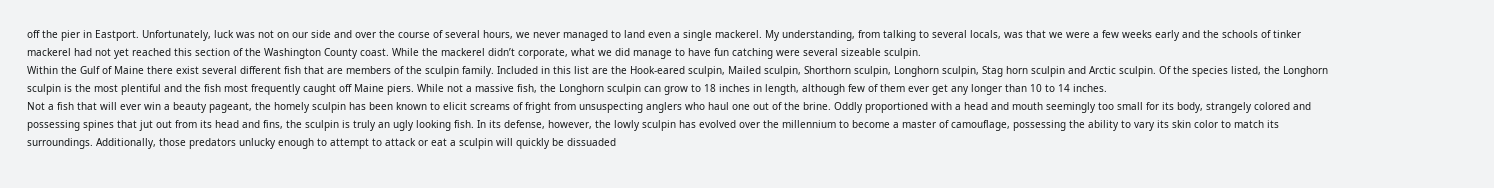off the pier in Eastport. Unfortunately, luck was not on our side and over the course of several hours, we never managed to land even a single mackerel. My understanding, from talking to several locals, was that we were a few weeks early and the schools of tinker mackerel had not yet reached this section of the Washington County coast. While the mackerel didn’t corporate, what we did manage to have fun catching were several sizeable sculpin.
Within the Gulf of Maine there exist several different fish that are members of the sculpin family. Included in this list are the Hook-eared sculpin, Mailed sculpin, Shorthorn sculpin, Longhorn sculpin, Stag horn sculpin and Arctic sculpin. Of the species listed, the Longhorn sculpin is the most plentiful and the fish most frequently caught off Maine piers. While not a massive fish, the Longhorn sculpin can grow to 18 inches in length, although few of them ever get any longer than 10 to 14 inches.
Not a fish that will ever win a beauty pageant, the homely sculpin has been known to elicit screams of fright from unsuspecting anglers who haul one out of the brine. Oddly proportioned with a head and mouth seemingly too small for its body, strangely colored and possessing spines that jut out from its head and fins, the sculpin is truly an ugly looking fish. In its defense, however, the lowly sculpin has evolved over the millennium to become a master of camouflage, possessing the ability to vary its skin color to match its surroundings. Additionally, those predators unlucky enough to attempt to attack or eat a sculpin will quickly be dissuaded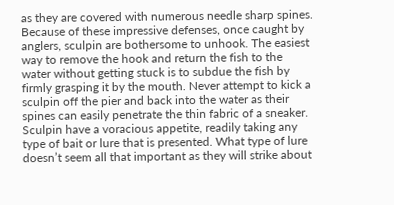as they are covered with numerous needle sharp spines. Because of these impressive defenses, once caught by anglers, sculpin are bothersome to unhook. The easiest way to remove the hook and return the fish to the water without getting stuck is to subdue the fish by firmly grasping it by the mouth. Never attempt to kick a sculpin off the pier and back into the water as their spines can easily penetrate the thin fabric of a sneaker.
Sculpin have a voracious appetite, readily taking any type of bait or lure that is presented. What type of lure doesn’t seem all that important as they will strike about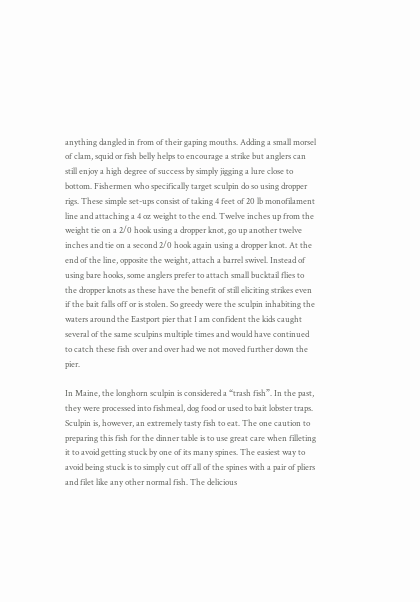anything dangled in from of their gaping mouths. Adding a small morsel of clam, squid or fish belly helps to encourage a strike but anglers can still enjoy a high degree of success by simply jigging a lure close to bottom. Fishermen who specifically target sculpin do so using dropper rigs. These simple set-ups consist of taking 4 feet of 20 lb monofilament line and attaching a 4 oz weight to the end. Twelve inches up from the weight tie on a 2/0 hook using a dropper knot, go up another twelve inches and tie on a second 2/0 hook again using a dropper knot. At the end of the line, opposite the weight, attach a barrel swivel. Instead of using bare hooks, some anglers prefer to attach small bucktail flies to the dropper knots as these have the benefit of still eliciting strikes even if the bait falls off or is stolen. So greedy were the sculpin inhabiting the waters around the Eastport pier that I am confident the kids caught several of the same sculpins multiple times and would have continued to catch these fish over and over had we not moved further down the pier.

In Maine, the longhorn sculpin is considered a “trash fish”. In the past, they were processed into fishmeal, dog food or used to bait lobster traps. Sculpin is, however, an extremely tasty fish to eat. The one caution to preparing this fish for the dinner table is to use great care when filleting it to avoid getting stuck by one of its many spines. The easiest way to avoid being stuck is to simply cut off all of the spines with a pair of pliers and filet like any other normal fish. The delicious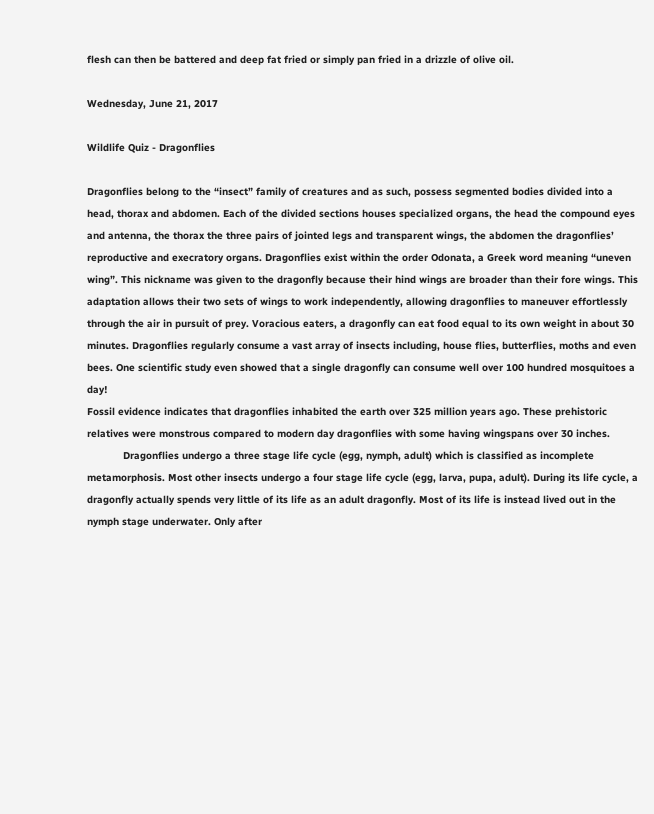flesh can then be battered and deep fat fried or simply pan fried in a drizzle of olive oil.

Wednesday, June 21, 2017

Wildlife Quiz - Dragonflies

Dragonflies belong to the “insect” family of creatures and as such, possess segmented bodies divided into a head, thorax and abdomen. Each of the divided sections houses specialized organs, the head the compound eyes and antenna, the thorax the three pairs of jointed legs and transparent wings, the abdomen the dragonflies’ reproductive and execratory organs. Dragonflies exist within the order Odonata, a Greek word meaning “uneven wing”. This nickname was given to the dragonfly because their hind wings are broader than their fore wings. This adaptation allows their two sets of wings to work independently, allowing dragonflies to maneuver effortlessly through the air in pursuit of prey. Voracious eaters, a dragonfly can eat food equal to its own weight in about 30 minutes. Dragonflies regularly consume a vast array of insects including, house flies, butterflies, moths and even bees. One scientific study even showed that a single dragonfly can consume well over 100 hundred mosquitoes a day!
Fossil evidence indicates that dragonflies inhabited the earth over 325 million years ago. These prehistoric relatives were monstrous compared to modern day dragonflies with some having wingspans over 30 inches.
            Dragonflies undergo a three stage life cycle (egg, nymph, adult) which is classified as incomplete metamorphosis. Most other insects undergo a four stage life cycle (egg, larva, pupa, adult). During its life cycle, a dragonfly actually spends very little of its life as an adult dragonfly. Most of its life is instead lived out in the nymph stage underwater. Only after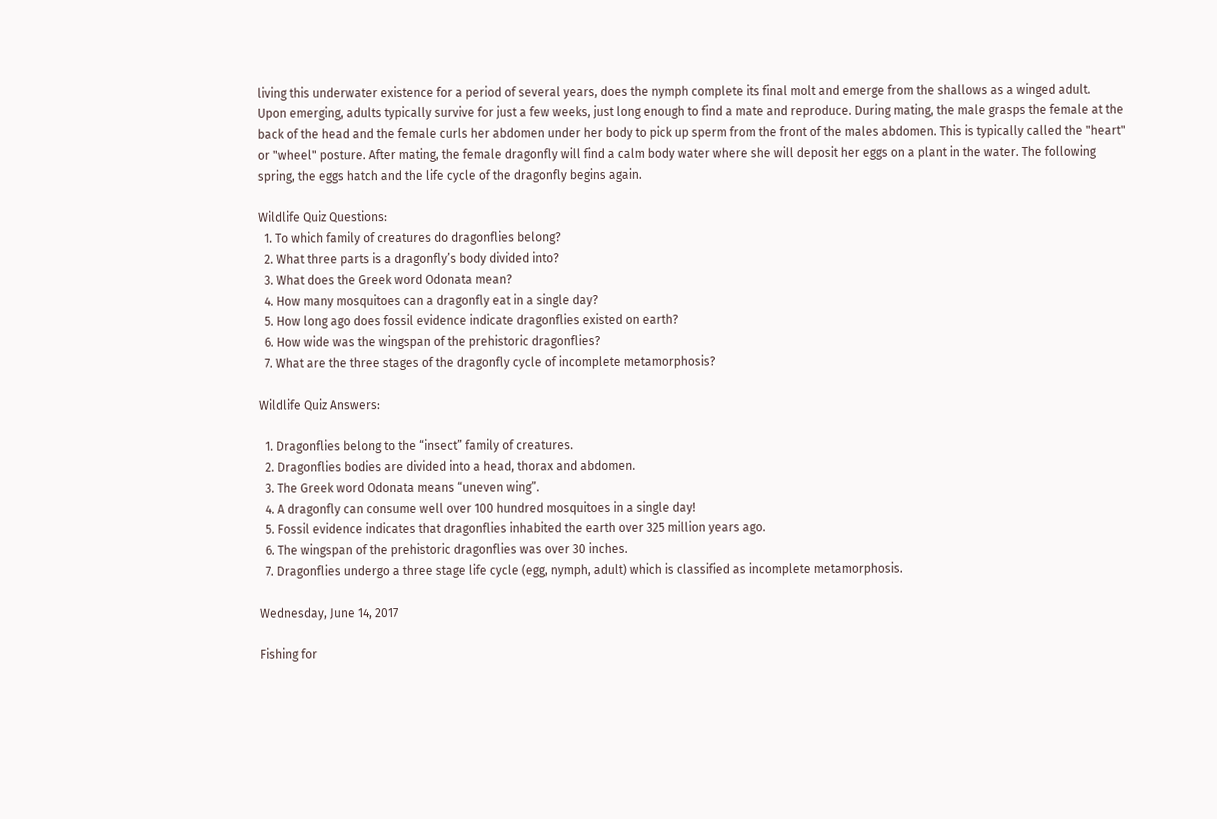living this underwater existence for a period of several years, does the nymph complete its final molt and emerge from the shallows as a winged adult.
Upon emerging, adults typically survive for just a few weeks, just long enough to find a mate and reproduce. During mating, the male grasps the female at the back of the head and the female curls her abdomen under her body to pick up sperm from the front of the males abdomen. This is typically called the "heart" or "wheel" posture. After mating, the female dragonfly will find a calm body water where she will deposit her eggs on a plant in the water. The following spring, the eggs hatch and the life cycle of the dragonfly begins again.

Wildlife Quiz Questions:
  1. To which family of creatures do dragonflies belong?
  2. What three parts is a dragonfly’s body divided into?
  3. What does the Greek word Odonata mean?
  4. How many mosquitoes can a dragonfly eat in a single day?
  5. How long ago does fossil evidence indicate dragonflies existed on earth?
  6. How wide was the wingspan of the prehistoric dragonflies?
  7. What are the three stages of the dragonfly cycle of incomplete metamorphosis?

Wildlife Quiz Answers:

  1. Dragonflies belong to the “insect” family of creatures.
  2. Dragonflies bodies are divided into a head, thorax and abdomen.
  3. The Greek word Odonata means “uneven wing”.
  4. A dragonfly can consume well over 100 hundred mosquitoes in a single day!
  5. Fossil evidence indicates that dragonflies inhabited the earth over 325 million years ago.
  6. The wingspan of the prehistoric dragonflies was over 30 inches.
  7. Dragonflies undergo a three stage life cycle (egg, nymph, adult) which is classified as incomplete metamorphosis.

Wednesday, June 14, 2017

Fishing for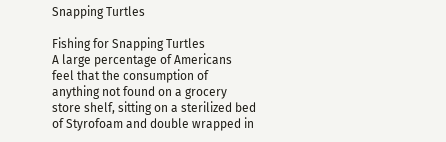Snapping Turtles

Fishing for Snapping Turtles
A large percentage of Americans feel that the consumption of anything not found on a grocery store shelf, sitting on a sterilized bed of Styrofoam and double wrapped in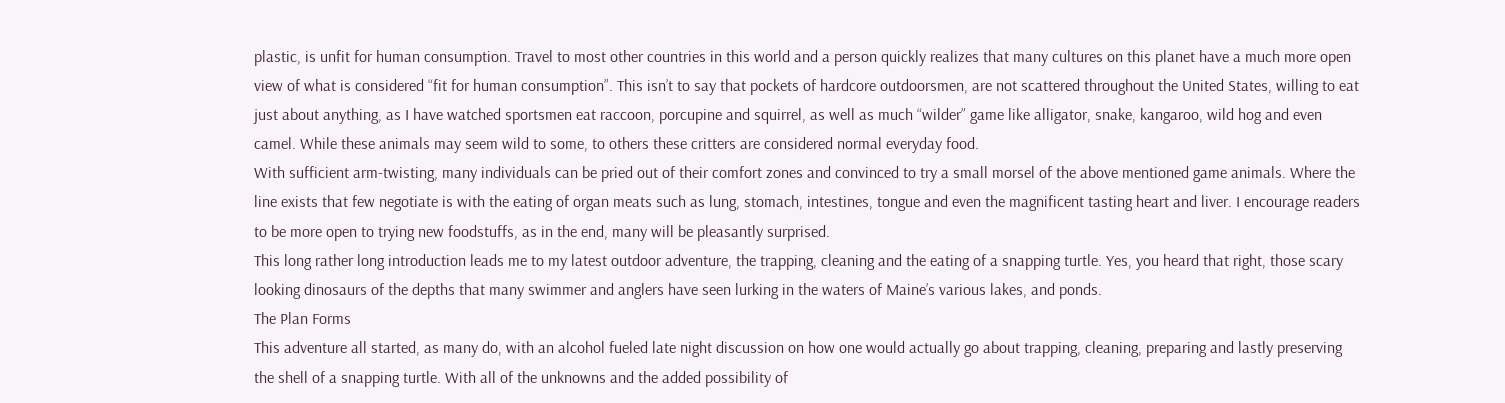plastic, is unfit for human consumption. Travel to most other countries in this world and a person quickly realizes that many cultures on this planet have a much more open view of what is considered “fit for human consumption”. This isn’t to say that pockets of hardcore outdoorsmen, are not scattered throughout the United States, willing to eat just about anything, as I have watched sportsmen eat raccoon, porcupine and squirrel, as well as much “wilder” game like alligator, snake, kangaroo, wild hog and even camel. While these animals may seem wild to some, to others these critters are considered normal everyday food.
With sufficient arm-twisting, many individuals can be pried out of their comfort zones and convinced to try a small morsel of the above mentioned game animals. Where the line exists that few negotiate is with the eating of organ meats such as lung, stomach, intestines, tongue and even the magnificent tasting heart and liver. I encourage readers to be more open to trying new foodstuffs, as in the end, many will be pleasantly surprised.
This long rather long introduction leads me to my latest outdoor adventure, the trapping, cleaning and the eating of a snapping turtle. Yes, you heard that right, those scary looking dinosaurs of the depths that many swimmer and anglers have seen lurking in the waters of Maine’s various lakes, and ponds.
The Plan Forms
This adventure all started, as many do, with an alcohol fueled late night discussion on how one would actually go about trapping, cleaning, preparing and lastly preserving the shell of a snapping turtle. With all of the unknowns and the added possibility of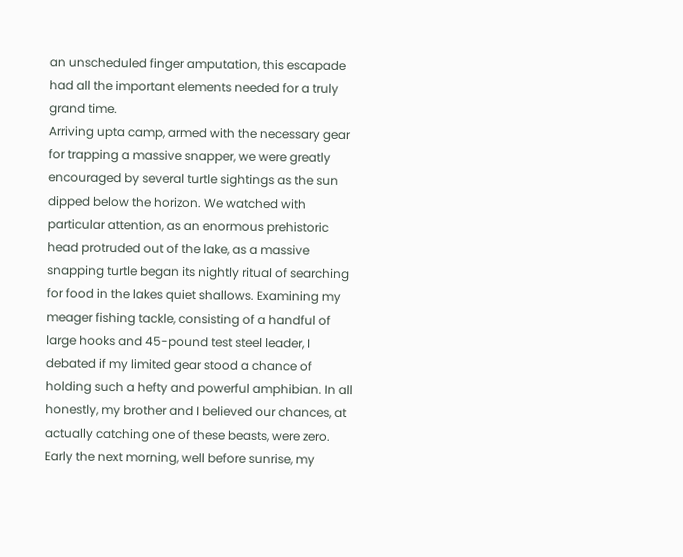an unscheduled finger amputation, this escapade had all the important elements needed for a truly grand time.
Arriving upta camp, armed with the necessary gear for trapping a massive snapper, we were greatly encouraged by several turtle sightings as the sun dipped below the horizon. We watched with particular attention, as an enormous prehistoric head protruded out of the lake, as a massive snapping turtle began its nightly ritual of searching for food in the lakes quiet shallows. Examining my meager fishing tackle, consisting of a handful of large hooks and 45-pound test steel leader, I debated if my limited gear stood a chance of holding such a hefty and powerful amphibian. In all honestly, my brother and I believed our chances, at actually catching one of these beasts, were zero.
Early the next morning, well before sunrise, my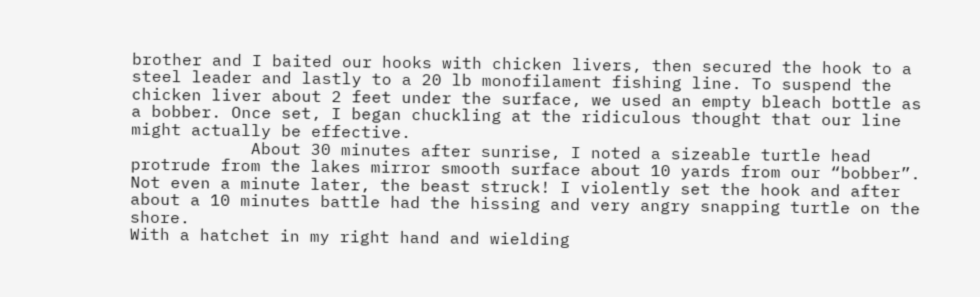brother and I baited our hooks with chicken livers, then secured the hook to a steel leader and lastly to a 20 lb monofilament fishing line. To suspend the chicken liver about 2 feet under the surface, we used an empty bleach bottle as a bobber. Once set, I began chuckling at the ridiculous thought that our line might actually be effective.
            About 30 minutes after sunrise, I noted a sizeable turtle head protrude from the lakes mirror smooth surface about 10 yards from our “bobber”. Not even a minute later, the beast struck! I violently set the hook and after about a 10 minutes battle had the hissing and very angry snapping turtle on the shore.
With a hatchet in my right hand and wielding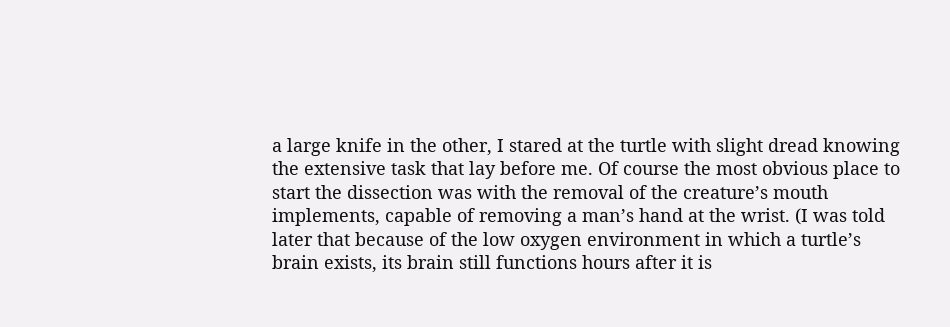a large knife in the other, I stared at the turtle with slight dread knowing the extensive task that lay before me. Of course the most obvious place to start the dissection was with the removal of the creature’s mouth implements, capable of removing a man’s hand at the wrist. (I was told later that because of the low oxygen environment in which a turtle’s brain exists, its brain still functions hours after it is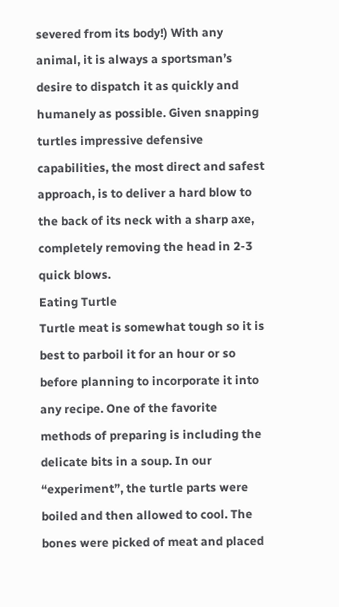severed from its body!) With any animal, it is always a sportsman’s desire to dispatch it as quickly and humanely as possible. Given snapping turtles impressive defensive capabilities, the most direct and safest approach, is to deliver a hard blow to the back of its neck with a sharp axe, completely removing the head in 2-3 quick blows.
Eating Turtle
Turtle meat is somewhat tough so it is best to parboil it for an hour or so before planning to incorporate it into any recipe. One of the favorite methods of preparing is including the delicate bits in a soup. In our “experiment”, the turtle parts were boiled and then allowed to cool. The bones were picked of meat and placed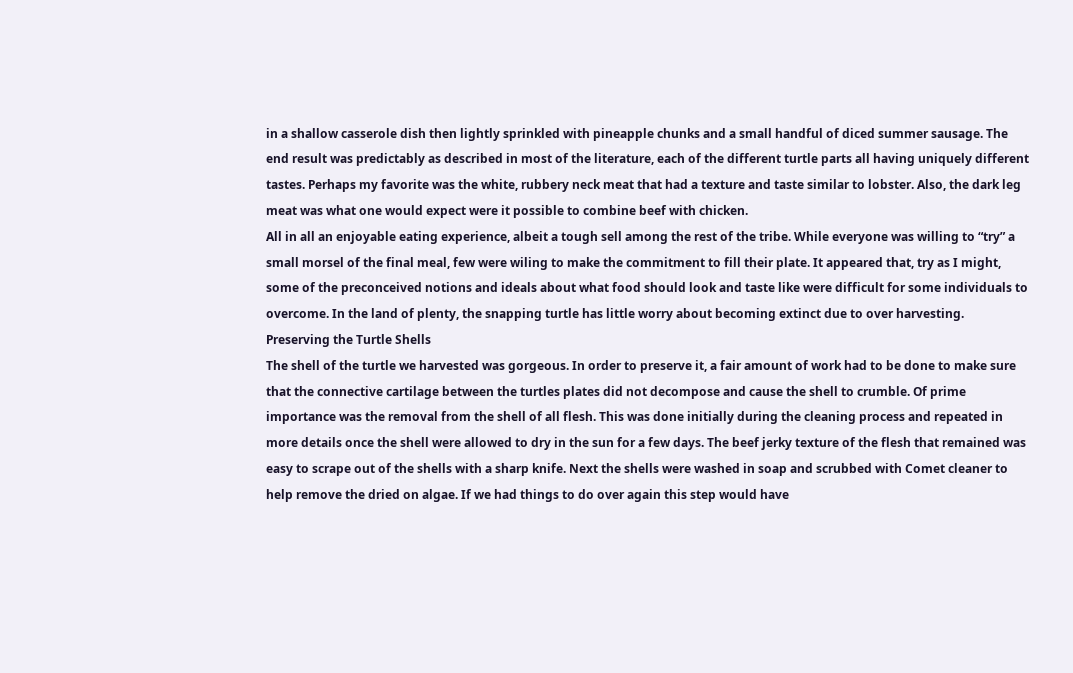in a shallow casserole dish then lightly sprinkled with pineapple chunks and a small handful of diced summer sausage. The end result was predictably as described in most of the literature, each of the different turtle parts all having uniquely different tastes. Perhaps my favorite was the white, rubbery neck meat that had a texture and taste similar to lobster. Also, the dark leg meat was what one would expect were it possible to combine beef with chicken.
All in all an enjoyable eating experience, albeit a tough sell among the rest of the tribe. While everyone was willing to “try” a small morsel of the final meal, few were wiling to make the commitment to fill their plate. It appeared that, try as I might, some of the preconceived notions and ideals about what food should look and taste like were difficult for some individuals to overcome. In the land of plenty, the snapping turtle has little worry about becoming extinct due to over harvesting.
Preserving the Turtle Shells
The shell of the turtle we harvested was gorgeous. In order to preserve it, a fair amount of work had to be done to make sure that the connective cartilage between the turtles plates did not decompose and cause the shell to crumble. Of prime importance was the removal from the shell of all flesh. This was done initially during the cleaning process and repeated in more details once the shell were allowed to dry in the sun for a few days. The beef jerky texture of the flesh that remained was easy to scrape out of the shells with a sharp knife. Next the shells were washed in soap and scrubbed with Comet cleaner to help remove the dried on algae. If we had things to do over again this step would have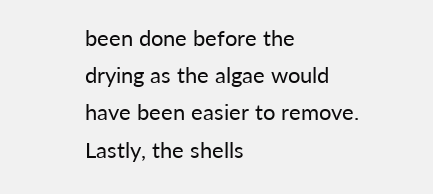been done before the drying as the algae would have been easier to remove. Lastly, the shells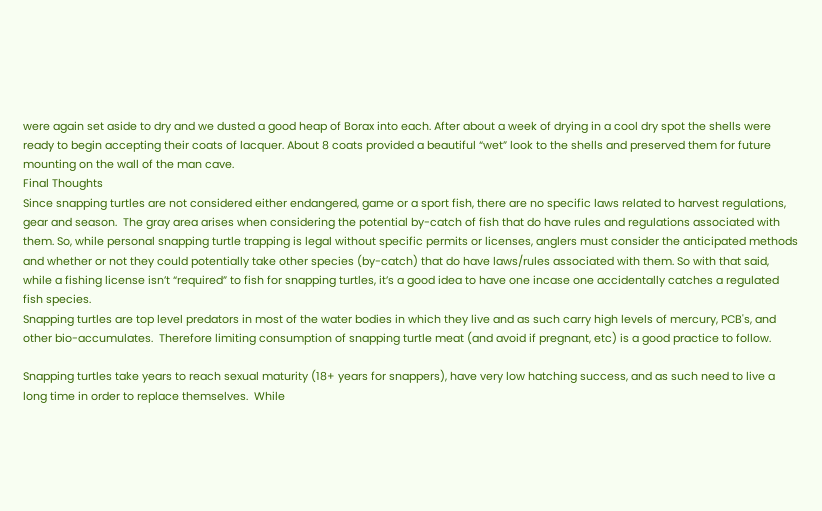were again set aside to dry and we dusted a good heap of Borax into each. After about a week of drying in a cool dry spot the shells were ready to begin accepting their coats of lacquer. About 8 coats provided a beautiful “wet” look to the shells and preserved them for future mounting on the wall of the man cave.
Final Thoughts
Since snapping turtles are not considered either endangered, game or a sport fish, there are no specific laws related to harvest regulations, gear and season.  The gray area arises when considering the potential by-catch of fish that do have rules and regulations associated with them. So, while personal snapping turtle trapping is legal without specific permits or licenses, anglers must consider the anticipated methods and whether or not they could potentially take other species (by-catch) that do have laws/rules associated with them. So with that said, while a fishing license isn’t “required” to fish for snapping turtles, it’s a good idea to have one incase one accidentally catches a regulated fish species.
Snapping turtles are top level predators in most of the water bodies in which they live and as such carry high levels of mercury, PCB's, and other bio-accumulates.  Therefore limiting consumption of snapping turtle meat (and avoid if pregnant, etc) is a good practice to follow.

Snapping turtles take years to reach sexual maturity (18+ years for snappers), have very low hatching success, and as such need to live a long time in order to replace themselves.  While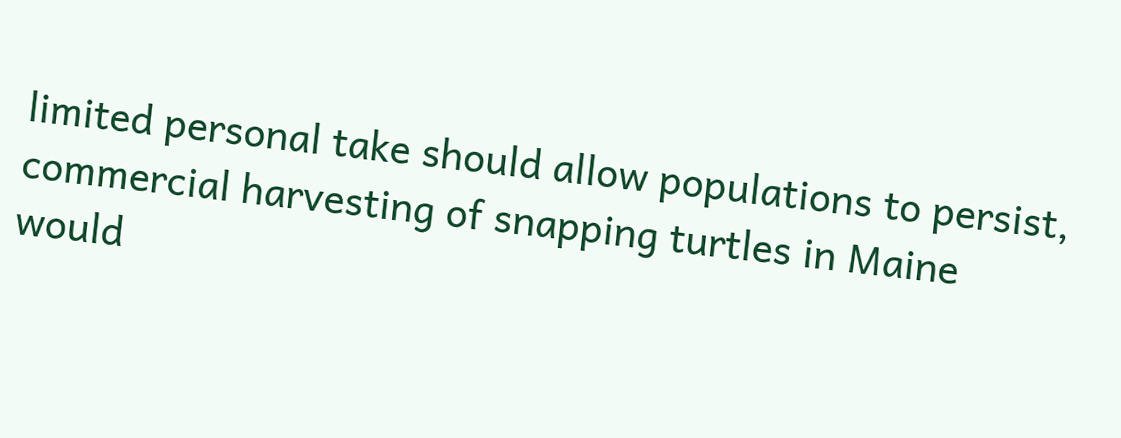limited personal take should allow populations to persist, commercial harvesting of snapping turtles in Maine would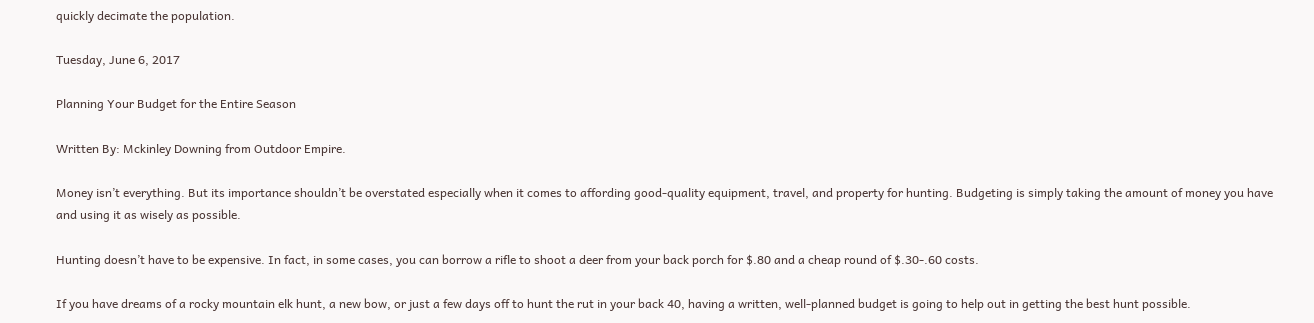quickly decimate the population.

Tuesday, June 6, 2017

Planning Your Budget for the Entire Season

Written By: Mckinley Downing from Outdoor Empire.

Money isn’t everything. But its importance shouldn’t be overstated especially when it comes to affording good-quality equipment, travel, and property for hunting. Budgeting is simply taking the amount of money you have and using it as wisely as possible.

Hunting doesn’t have to be expensive. In fact, in some cases, you can borrow a rifle to shoot a deer from your back porch for $.80 and a cheap round of $.30-.60 costs.

If you have dreams of a rocky mountain elk hunt, a new bow, or just a few days off to hunt the rut in your back 40, having a written, well-planned budget is going to help out in getting the best hunt possible.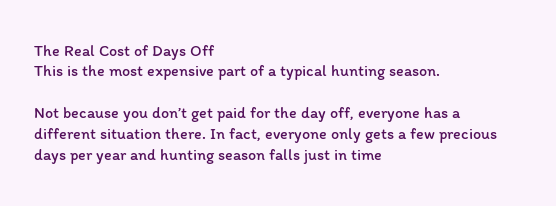The Real Cost of Days Off
This is the most expensive part of a typical hunting season.

Not because you don’t get paid for the day off, everyone has a different situation there. In fact, everyone only gets a few precious days per year and hunting season falls just in time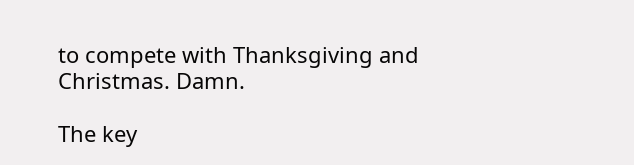to compete with Thanksgiving and Christmas. Damn.

The key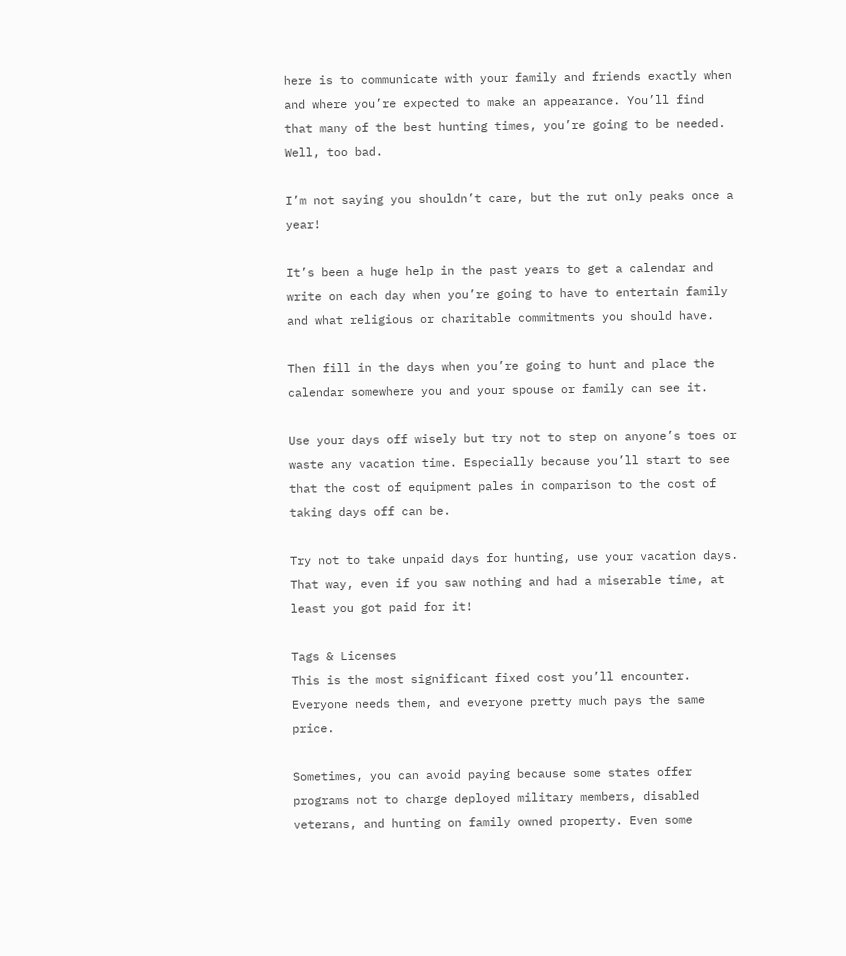here is to communicate with your family and friends exactly when and where you’re expected to make an appearance. You’ll find that many of the best hunting times, you’re going to be needed. Well, too bad.

I’m not saying you shouldn’t care, but the rut only peaks once a year!

It’s been a huge help in the past years to get a calendar and write on each day when you’re going to have to entertain family and what religious or charitable commitments you should have.

Then fill in the days when you’re going to hunt and place the calendar somewhere you and your spouse or family can see it.

Use your days off wisely but try not to step on anyone’s toes or waste any vacation time. Especially because you’ll start to see that the cost of equipment pales in comparison to the cost of taking days off can be.

Try not to take unpaid days for hunting, use your vacation days. That way, even if you saw nothing and had a miserable time, at least you got paid for it!

Tags & Licenses
This is the most significant fixed cost you’ll encounter. Everyone needs them, and everyone pretty much pays the same price.

Sometimes, you can avoid paying because some states offer programs not to charge deployed military members, disabled veterans, and hunting on family owned property. Even some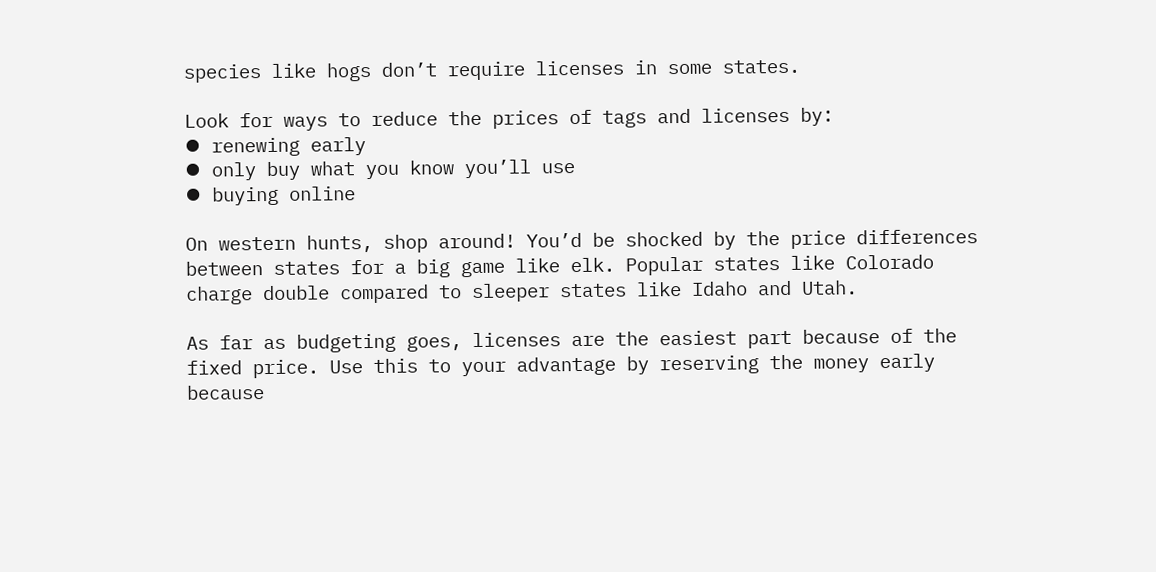species like hogs don’t require licenses in some states.

Look for ways to reduce the prices of tags and licenses by:
⦁ renewing early
⦁ only buy what you know you’ll use
⦁ buying online

On western hunts, shop around! You’d be shocked by the price differences between states for a big game like elk. Popular states like Colorado charge double compared to sleeper states like Idaho and Utah.

As far as budgeting goes, licenses are the easiest part because of the fixed price. Use this to your advantage by reserving the money early because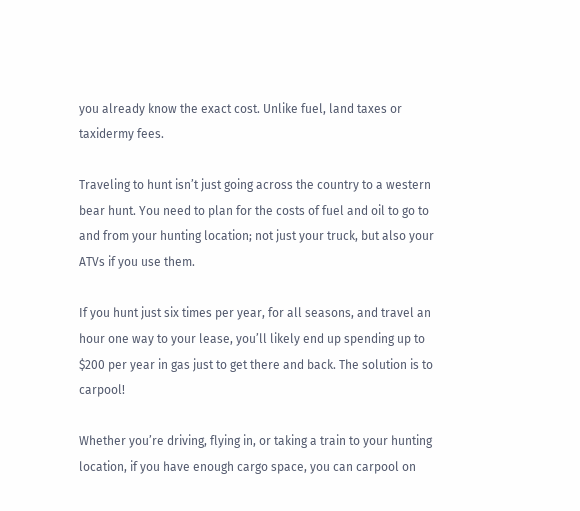you already know the exact cost. Unlike fuel, land taxes or taxidermy fees.

Traveling to hunt isn’t just going across the country to a western bear hunt. You need to plan for the costs of fuel and oil to go to and from your hunting location; not just your truck, but also your ATVs if you use them.

If you hunt just six times per year, for all seasons, and travel an hour one way to your lease, you’ll likely end up spending up to $200 per year in gas just to get there and back. The solution is to carpool!

Whether you’re driving, flying in, or taking a train to your hunting location, if you have enough cargo space, you can carpool on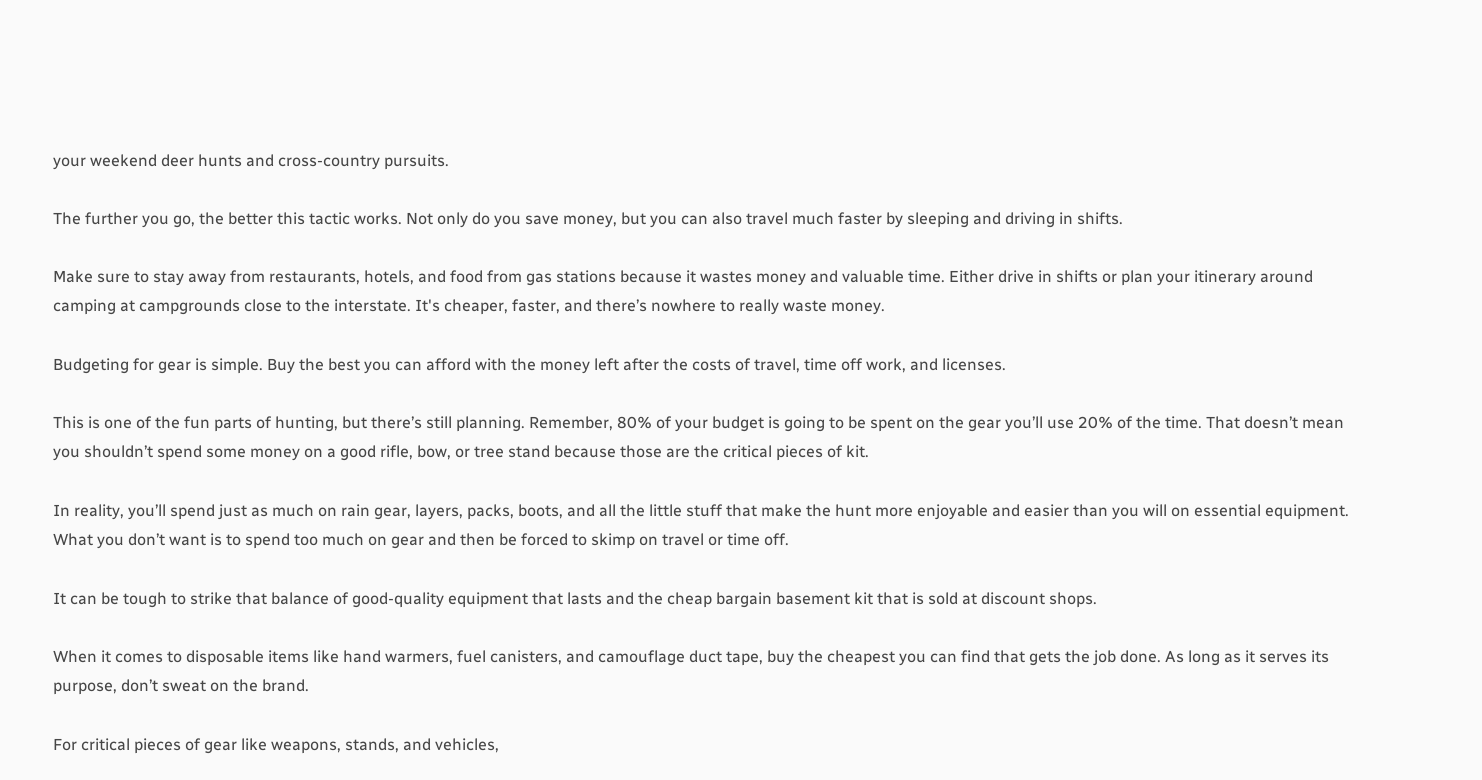your weekend deer hunts and cross-country pursuits.

The further you go, the better this tactic works. Not only do you save money, but you can also travel much faster by sleeping and driving in shifts.

Make sure to stay away from restaurants, hotels, and food from gas stations because it wastes money and valuable time. Either drive in shifts or plan your itinerary around camping at campgrounds close to the interstate. It's cheaper, faster, and there’s nowhere to really waste money.

Budgeting for gear is simple. Buy the best you can afford with the money left after the costs of travel, time off work, and licenses.

This is one of the fun parts of hunting, but there’s still planning. Remember, 80% of your budget is going to be spent on the gear you’ll use 20% of the time. That doesn’t mean you shouldn’t spend some money on a good rifle, bow, or tree stand because those are the critical pieces of kit.

In reality, you’ll spend just as much on rain gear, layers, packs, boots, and all the little stuff that make the hunt more enjoyable and easier than you will on essential equipment. What you don’t want is to spend too much on gear and then be forced to skimp on travel or time off.

It can be tough to strike that balance of good-quality equipment that lasts and the cheap bargain basement kit that is sold at discount shops.

When it comes to disposable items like hand warmers, fuel canisters, and camouflage duct tape, buy the cheapest you can find that gets the job done. As long as it serves its purpose, don’t sweat on the brand.

For critical pieces of gear like weapons, stands, and vehicles,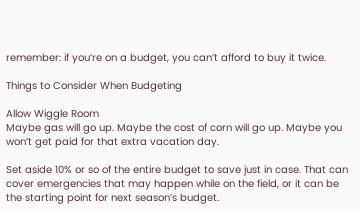remember: if you’re on a budget, you can’t afford to buy it twice.

Things to Consider When Budgeting

Allow Wiggle Room
Maybe gas will go up. Maybe the cost of corn will go up. Maybe you won’t get paid for that extra vacation day.

Set aside 10% or so of the entire budget to save just in case. That can cover emergencies that may happen while on the field, or it can be the starting point for next season’s budget.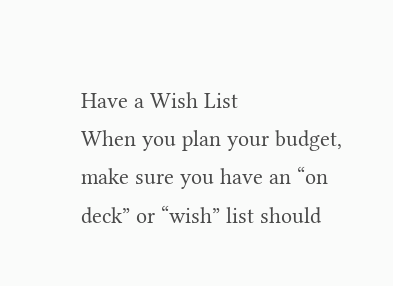Have a Wish List
When you plan your budget, make sure you have an “on deck” or “wish” list should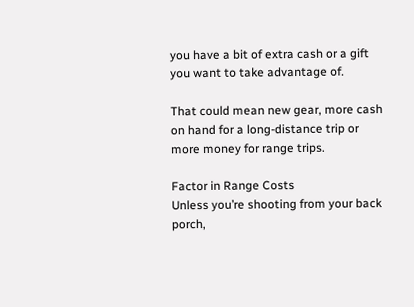you have a bit of extra cash or a gift you want to take advantage of.

That could mean new gear, more cash on hand for a long-distance trip or more money for range trips.

Factor in Range Costs
Unless you’re shooting from your back porch,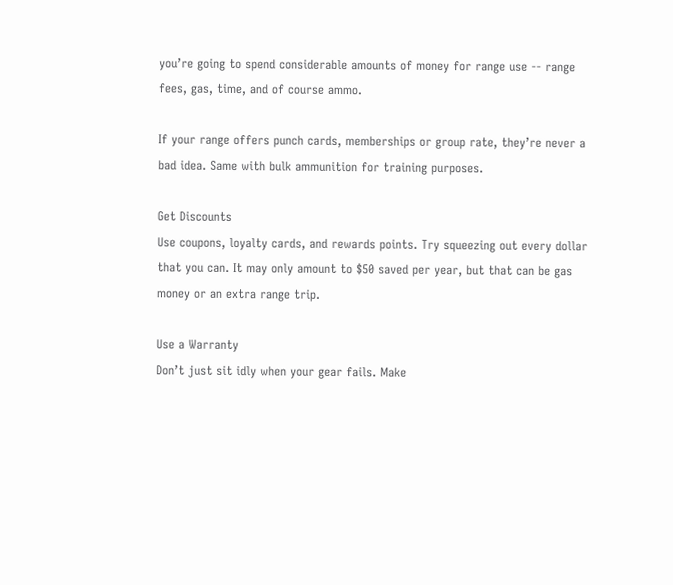you’re going to spend considerable amounts of money for range use -- range fees, gas, time, and of course ammo.

If your range offers punch cards, memberships or group rate, they’re never a bad idea. Same with bulk ammunition for training purposes.

Get Discounts
Use coupons, loyalty cards, and rewards points. Try squeezing out every dollar that you can. It may only amount to $50 saved per year, but that can be gas money or an extra range trip.

Use a Warranty
Don’t just sit idly when your gear fails. Make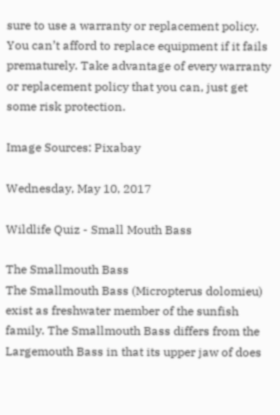sure to use a warranty or replacement policy. You can’t afford to replace equipment if it fails prematurely. Take advantage of every warranty or replacement policy that you can, just get some risk protection.

Image Sources: Pixabay

Wednesday, May 10, 2017

Wildlife Quiz - Small Mouth Bass

The Smallmouth Bass
The Smallmouth Bass (Micropterus dolomieu) exist as freshwater member of the sunfish family. The Smallmouth Bass differs from the Largemouth Bass in that its upper jaw of does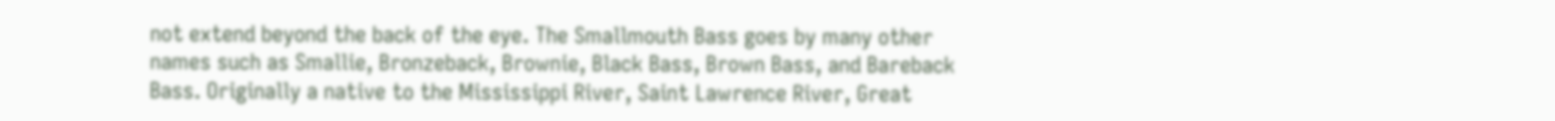not extend beyond the back of the eye. The Smallmouth Bass goes by many other names such as Smallie, Bronzeback, Brownie, Black Bass, Brown Bass, and Bareback Bass. Originally a native to the Mississippi River, Saint Lawrence River, Great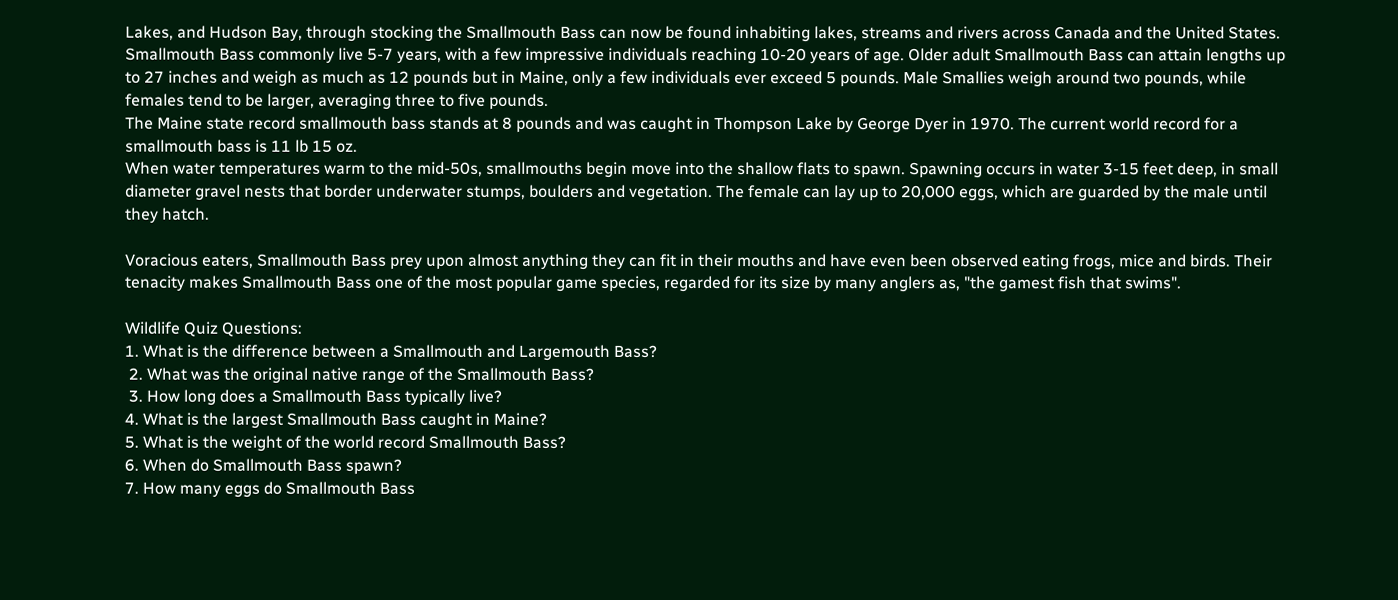Lakes, and Hudson Bay, through stocking the Smallmouth Bass can now be found inhabiting lakes, streams and rivers across Canada and the United States.
Smallmouth Bass commonly live 5-7 years, with a few impressive individuals reaching 10-20 years of age. Older adult Smallmouth Bass can attain lengths up to 27 inches and weigh as much as 12 pounds but in Maine, only a few individuals ever exceed 5 pounds. Male Smallies weigh around two pounds, while females tend to be larger, averaging three to five pounds.
The Maine state record smallmouth bass stands at 8 pounds and was caught in Thompson Lake by George Dyer in 1970. The current world record for a smallmouth bass is 11 lb 15 oz.
When water temperatures warm to the mid-50s, smallmouths begin move into the shallow flats to spawn. Spawning occurs in water 3-15 feet deep, in small diameter gravel nests that border underwater stumps, boulders and vegetation. The female can lay up to 20,000 eggs, which are guarded by the male until they hatch.

Voracious eaters, Smallmouth Bass prey upon almost anything they can fit in their mouths and have even been observed eating frogs, mice and birds. Their tenacity makes Smallmouth Bass one of the most popular game species, regarded for its size by many anglers as, "the gamest fish that swims".

Wildlife Quiz Questions:
1. What is the difference between a Smallmouth and Largemouth Bass?
 2. What was the original native range of the Smallmouth Bass?
 3. How long does a Smallmouth Bass typically live?
4. What is the largest Smallmouth Bass caught in Maine?
5. What is the weight of the world record Smallmouth Bass?
6. When do Smallmouth Bass spawn?
7. How many eggs do Smallmouth Bass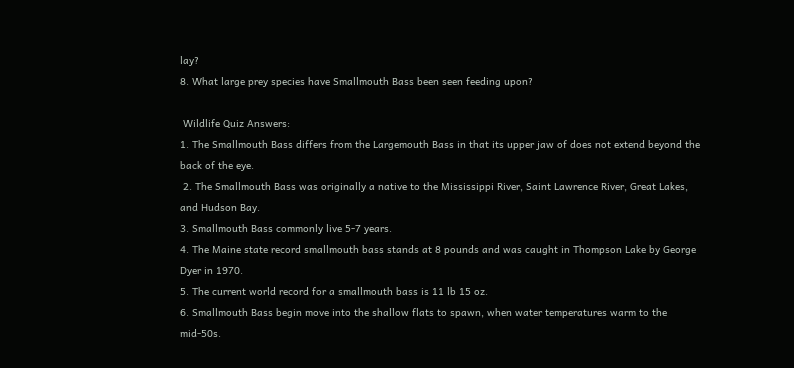lay?
8. What large prey species have Smallmouth Bass been seen feeding upon?

 Wildlife Quiz Answers:
1. The Smallmouth Bass differs from the Largemouth Bass in that its upper jaw of does not extend beyond the back of the eye.
 2. The Smallmouth Bass was originally a native to the Mississippi River, Saint Lawrence River, Great Lakes, and Hudson Bay.
3. Smallmouth Bass commonly live 5-7 years.
4. The Maine state record smallmouth bass stands at 8 pounds and was caught in Thompson Lake by George Dyer in 1970.
5. The current world record for a smallmouth bass is 11 lb 15 oz.
6. Smallmouth Bass begin move into the shallow flats to spawn, when water temperatures warm to the mid-50s.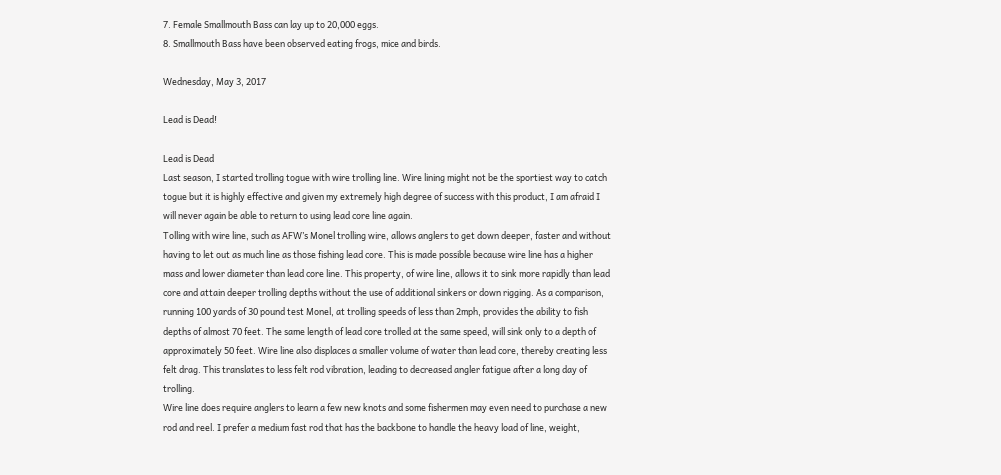7. Female Smallmouth Bass can lay up to 20,000 eggs.
8. Smallmouth Bass have been observed eating frogs, mice and birds.

Wednesday, May 3, 2017

Lead is Dead!

Lead is Dead
Last season, I started trolling togue with wire trolling line. Wire lining might not be the sportiest way to catch togue but it is highly effective and given my extremely high degree of success with this product, I am afraid I will never again be able to return to using lead core line again.
Tolling with wire line, such as AFW’s Monel trolling wire, allows anglers to get down deeper, faster and without having to let out as much line as those fishing lead core. This is made possible because wire line has a higher mass and lower diameter than lead core line. This property, of wire line, allows it to sink more rapidly than lead core and attain deeper trolling depths without the use of additional sinkers or down rigging. As a comparison, running 100 yards of 30 pound test Monel, at trolling speeds of less than 2mph, provides the ability to fish depths of almost 70 feet. The same length of lead core trolled at the same speed, will sink only to a depth of approximately 50 feet. Wire line also displaces a smaller volume of water than lead core, thereby creating less felt drag. This translates to less felt rod vibration, leading to decreased angler fatigue after a long day of trolling.
Wire line does require anglers to learn a few new knots and some fishermen may even need to purchase a new rod and reel. I prefer a medium fast rod that has the backbone to handle the heavy load of line, weight,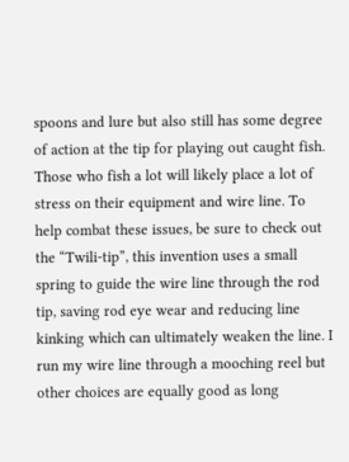spoons and lure but also still has some degree of action at the tip for playing out caught fish.  Those who fish a lot will likely place a lot of stress on their equipment and wire line. To help combat these issues, be sure to check out the “Twili-tip”, this invention uses a small spring to guide the wire line through the rod tip, saving rod eye wear and reducing line kinking which can ultimately weaken the line. I run my wire line through a mooching reel but other choices are equally good as long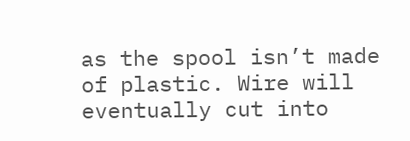as the spool isn’t made of plastic. Wire will eventually cut into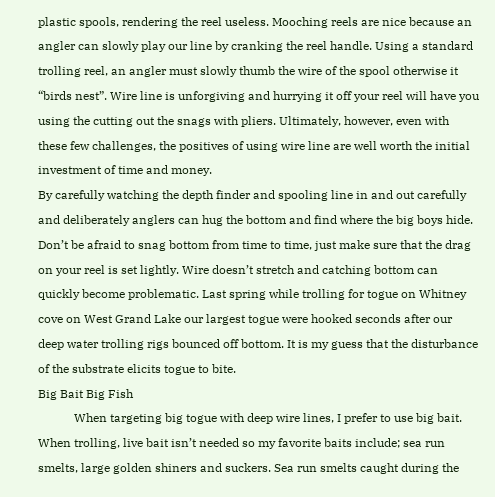plastic spools, rendering the reel useless. Mooching reels are nice because an angler can slowly play our line by cranking the reel handle. Using a standard trolling reel, an angler must slowly thumb the wire of the spool otherwise it “birds nest”. Wire line is unforgiving and hurrying it off your reel will have you using the cutting out the snags with pliers. Ultimately, however, even with these few challenges, the positives of using wire line are well worth the initial investment of time and money.
By carefully watching the depth finder and spooling line in and out carefully and deliberately anglers can hug the bottom and find where the big boys hide. Don’t be afraid to snag bottom from time to time, just make sure that the drag on your reel is set lightly. Wire doesn’t stretch and catching bottom can quickly become problematic. Last spring while trolling for togue on Whitney cove on West Grand Lake our largest togue were hooked seconds after our deep water trolling rigs bounced off bottom. It is my guess that the disturbance of the substrate elicits togue to bite.
Big Bait Big Fish
            When targeting big togue with deep wire lines, I prefer to use big bait. When trolling, live bait isn’t needed so my favorite baits include; sea run smelts, large golden shiners and suckers. Sea run smelts caught during the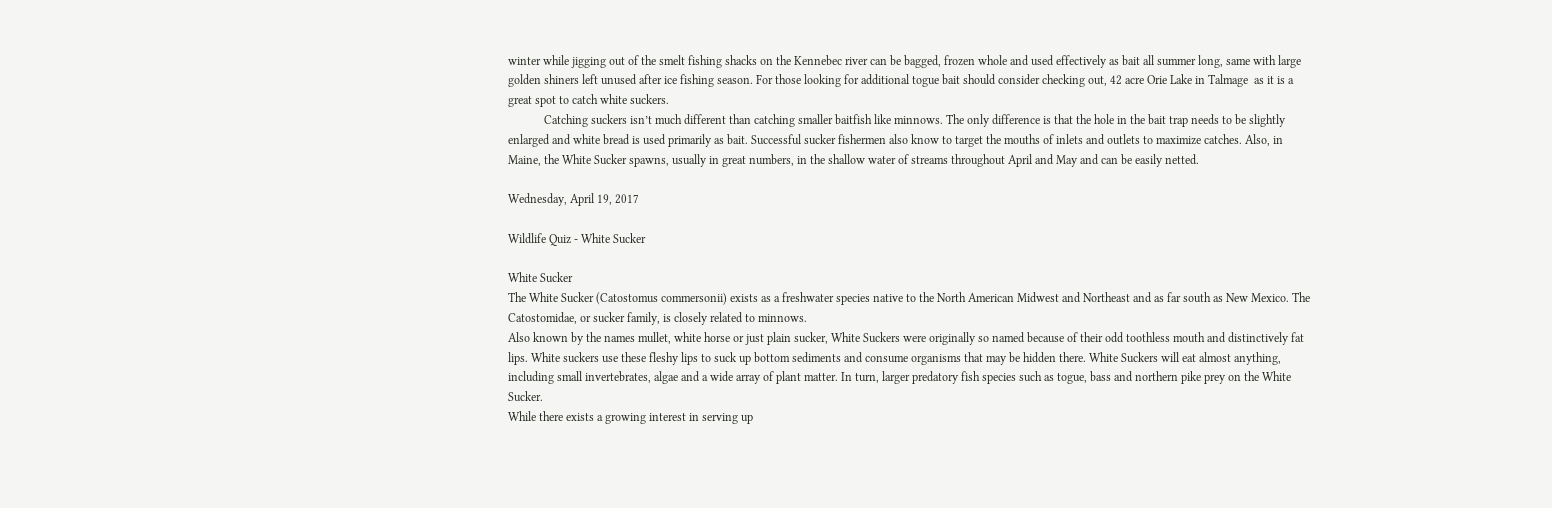winter while jigging out of the smelt fishing shacks on the Kennebec river can be bagged, frozen whole and used effectively as bait all summer long, same with large golden shiners left unused after ice fishing season. For those looking for additional togue bait should consider checking out, 42 acre Orie Lake in Talmage  as it is a great spot to catch white suckers.
            Catching suckers isn’t much different than catching smaller baitfish like minnows. The only difference is that the hole in the bait trap needs to be slightly enlarged and white bread is used primarily as bait. Successful sucker fishermen also know to target the mouths of inlets and outlets to maximize catches. Also, in Maine, the White Sucker spawns, usually in great numbers, in the shallow water of streams throughout April and May and can be easily netted.

Wednesday, April 19, 2017

Wildlife Quiz - White Sucker

White Sucker
The White Sucker (Catostomus commersonii) exists as a freshwater species native to the North American Midwest and Northeast and as far south as New Mexico. The Catostomidae, or sucker family, is closely related to minnows.
Also known by the names mullet, white horse or just plain sucker, White Suckers were originally so named because of their odd toothless mouth and distinctively fat lips. White suckers use these fleshy lips to suck up bottom sediments and consume organisms that may be hidden there. White Suckers will eat almost anything, including small invertebrates, algae and a wide array of plant matter. In turn, larger predatory fish species such as togue, bass and northern pike prey on the White Sucker.
While there exists a growing interest in serving up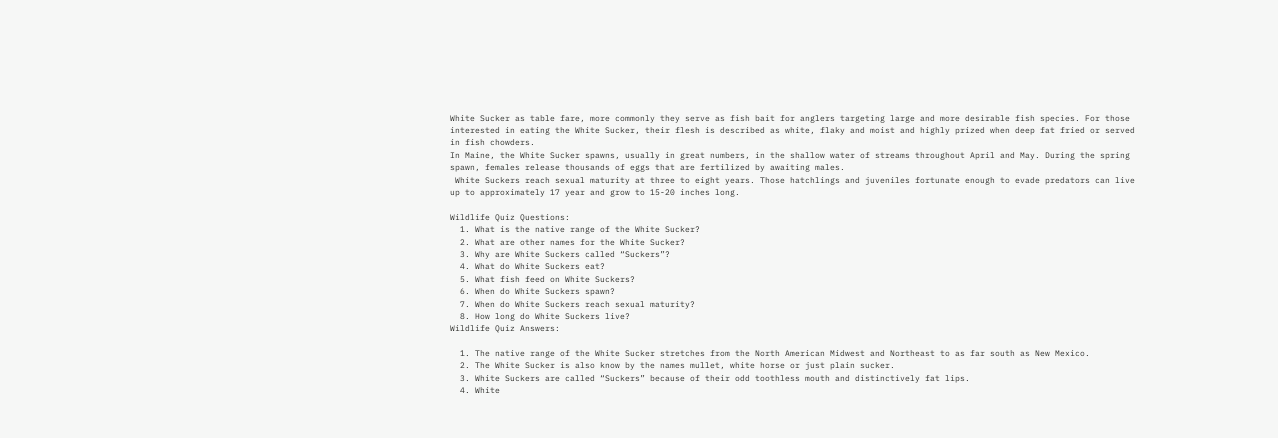White Sucker as table fare, more commonly they serve as fish bait for anglers targeting large and more desirable fish species. For those interested in eating the White Sucker, their flesh is described as white, flaky and moist and highly prized when deep fat fried or served in fish chowders.
In Maine, the White Sucker spawns, usually in great numbers, in the shallow water of streams throughout April and May. During the spring spawn, females release thousands of eggs that are fertilized by awaiting males.
 White Suckers reach sexual maturity at three to eight years. Those hatchlings and juveniles fortunate enough to evade predators can live up to approximately 17 year and grow to 15-20 inches long.

Wildlife Quiz Questions:
  1. What is the native range of the White Sucker?
  2. What are other names for the White Sucker?
  3. Why are White Suckers called “Suckers”?
  4. What do White Suckers eat?
  5. What fish feed on White Suckers?
  6. When do White Suckers spawn?
  7. When do White Suckers reach sexual maturity?
  8. How long do White Suckers live?
Wildlife Quiz Answers:

  1. The native range of the White Sucker stretches from the North American Midwest and Northeast to as far south as New Mexico.
  2. The White Sucker is also know by the names mullet, white horse or just plain sucker.
  3. White Suckers are called “Suckers” because of their odd toothless mouth and distinctively fat lips.
  4. White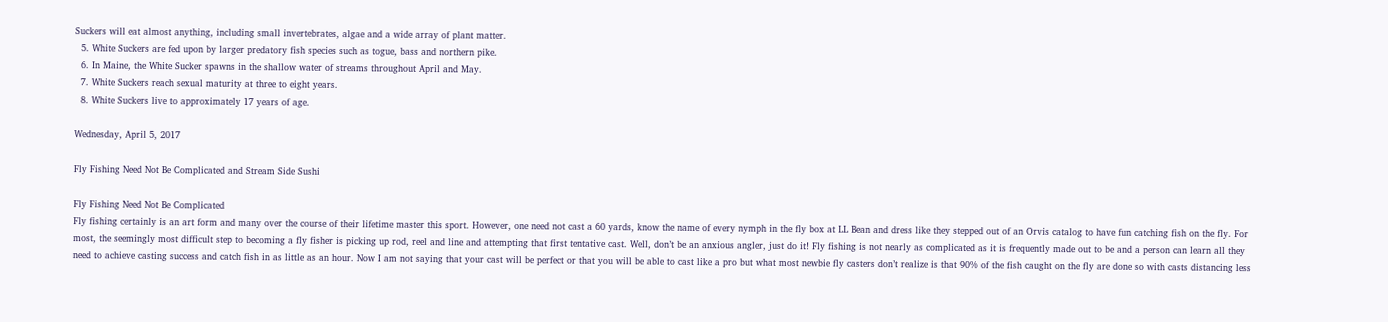Suckers will eat almost anything, including small invertebrates, algae and a wide array of plant matter.
  5. White Suckers are fed upon by larger predatory fish species such as togue, bass and northern pike.
  6. In Maine, the White Sucker spawns in the shallow water of streams throughout April and May.
  7. White Suckers reach sexual maturity at three to eight years.
  8. White Suckers live to approximately 17 years of age.

Wednesday, April 5, 2017

Fly Fishing Need Not Be Complicated and Stream Side Sushi

Fly Fishing Need Not Be Complicated
Fly fishing certainly is an art form and many over the course of their lifetime master this sport. However, one need not cast a 60 yards, know the name of every nymph in the fly box at LL Bean and dress like they stepped out of an Orvis catalog to have fun catching fish on the fly. For most, the seemingly most difficult step to becoming a fly fisher is picking up rod, reel and line and attempting that first tentative cast. Well, don’t be an anxious angler, just do it! Fly fishing is not nearly as complicated as it is frequently made out to be and a person can learn all they need to achieve casting success and catch fish in as little as an hour. Now I am not saying that your cast will be perfect or that you will be able to cast like a pro but what most newbie fly casters don’t realize is that 90% of the fish caught on the fly are done so with casts distancing less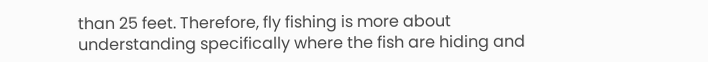than 25 feet. Therefore, fly fishing is more about understanding specifically where the fish are hiding and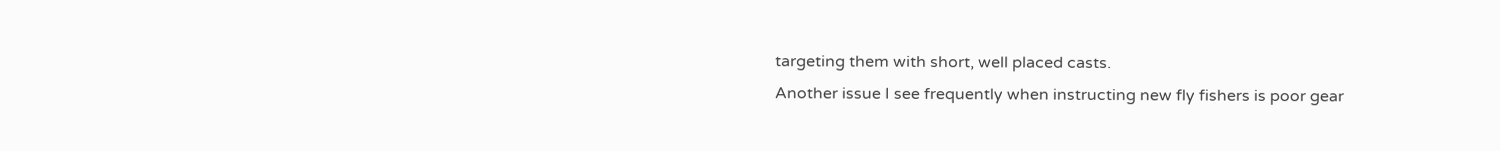targeting them with short, well placed casts.
Another issue I see frequently when instructing new fly fishers is poor gear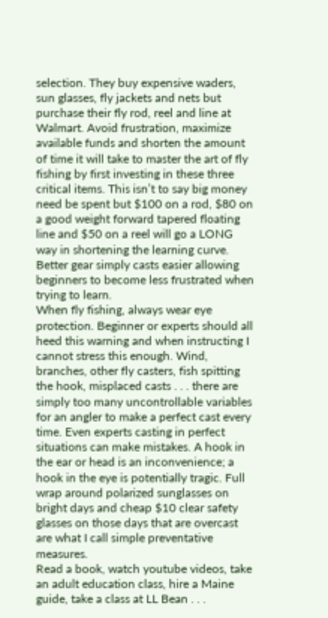selection. They buy expensive waders, sun glasses, fly jackets and nets but purchase their fly rod, reel and line at Walmart. Avoid frustration, maximize available funds and shorten the amount of time it will take to master the art of fly fishing by first investing in these three critical items. This isn’t to say big money need be spent but $100 on a rod, $80 on a good weight forward tapered floating line and $50 on a reel will go a LONG way in shortening the learning curve. Better gear simply casts easier allowing beginners to become less frustrated when trying to learn.
When fly fishing, always wear eye protection. Beginner or experts should all heed this warning and when instructing I cannot stress this enough. Wind, branches, other fly casters, fish spitting the hook, misplaced casts . . . there are simply too many uncontrollable variables for an angler to make a perfect cast every time. Even experts casting in perfect situations can make mistakes. A hook in the ear or head is an inconvenience; a hook in the eye is potentially tragic. Full wrap around polarized sunglasses on bright days and cheap $10 clear safety glasses on those days that are overcast are what I call simple preventative measures.
Read a book, watch youtube videos, take an adult education class, hire a Maine guide, take a class at LL Bean . . .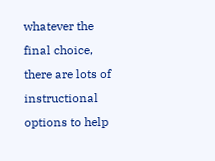whatever the final choice, there are lots of instructional options to help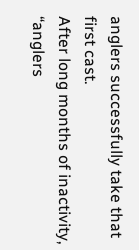anglers successfully take that first cast.
After long months of inactivity, “anglers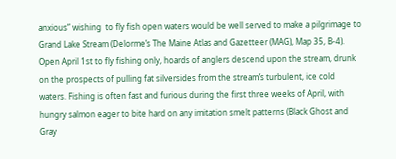anxious” wishing  to fly fish open waters would be well served to make a pilgrimage to Grand Lake Stream (Delorme’s The Maine Atlas and Gazetteer (MAG), Map 35, B-4). Open April 1st to fly fishing only, hoards of anglers descend upon the stream, drunk on the prospects of pulling fat silversides from the stream’s turbulent, ice cold waters. Fishing is often fast and furious during the first three weeks of April, with hungry salmon eager to bite hard on any imitation smelt patterns (Black Ghost and Gray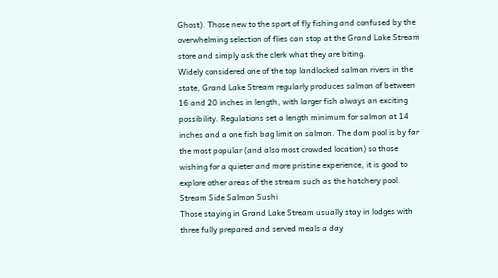Ghost). Those new to the sport of fly fishing and confused by the overwhelming selection of flies can stop at the Grand Lake Stream store and simply ask the clerk what they are biting.
Widely considered one of the top landlocked salmon rivers in the state, Grand Lake Stream regularly produces salmon of between 16 and 20 inches in length, with larger fish always an exciting possibility. Regulations set a length minimum for salmon at 14 inches and a one fish bag limit on salmon. The dam pool is by far the most popular (and also most crowded location) so those wishing for a quieter and more pristine experience, it is good to explore other areas of the stream such as the hatchery pool.
Stream Side Salmon Sushi
Those staying in Grand Lake Stream usually stay in lodges with three fully prepared and served meals a day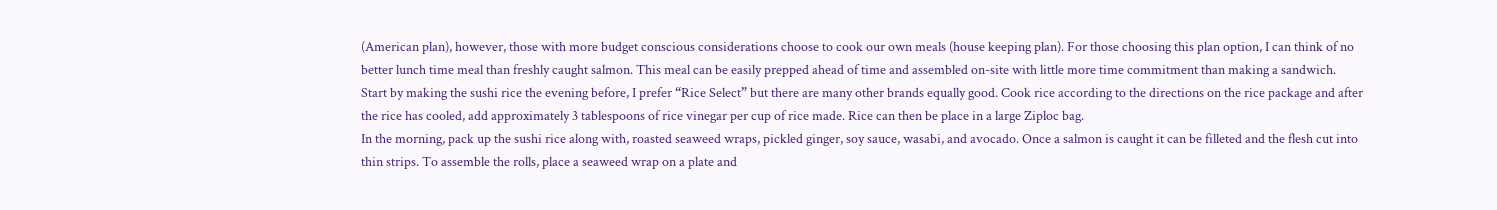(American plan), however, those with more budget conscious considerations choose to cook our own meals (house keeping plan). For those choosing this plan option, I can think of no better lunch time meal than freshly caught salmon. This meal can be easily prepped ahead of time and assembled on-site with little more time commitment than making a sandwich.
Start by making the sushi rice the evening before, I prefer “Rice Select” but there are many other brands equally good. Cook rice according to the directions on the rice package and after the rice has cooled, add approximately 3 tablespoons of rice vinegar per cup of rice made. Rice can then be place in a large Ziploc bag.
In the morning, pack up the sushi rice along with, roasted seaweed wraps, pickled ginger, soy sauce, wasabi, and avocado. Once a salmon is caught it can be filleted and the flesh cut into thin strips. To assemble the rolls, place a seaweed wrap on a plate and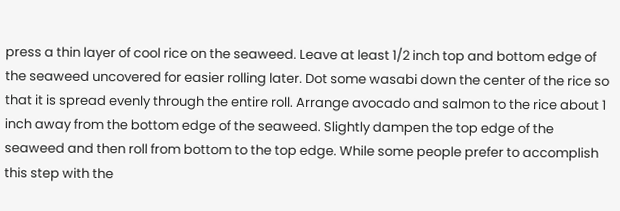press a thin layer of cool rice on the seaweed. Leave at least 1/2 inch top and bottom edge of the seaweed uncovered for easier rolling later. Dot some wasabi down the center of the rice so that it is spread evenly through the entire roll. Arrange avocado and salmon to the rice about 1 inch away from the bottom edge of the seaweed. Slightly dampen the top edge of the seaweed and then roll from bottom to the top edge. While some people prefer to accomplish this step with the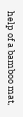help of a bamboo mat,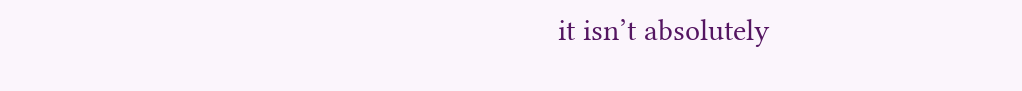it isn’t absolutely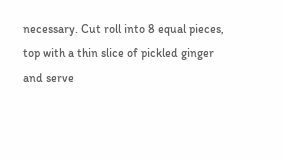necessary. Cut roll into 8 equal pieces, top with a thin slice of pickled ginger and serve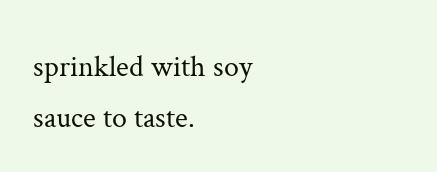sprinkled with soy sauce to taste.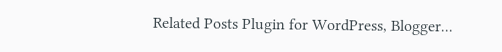Related Posts Plugin for WordPress, Blogger...